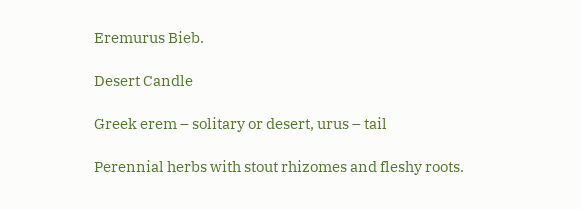Eremurus Bieb.

Desert Candle

Greek erem – solitary or desert, urus – tail

Perennial herbs with stout rhizomes and fleshy roots.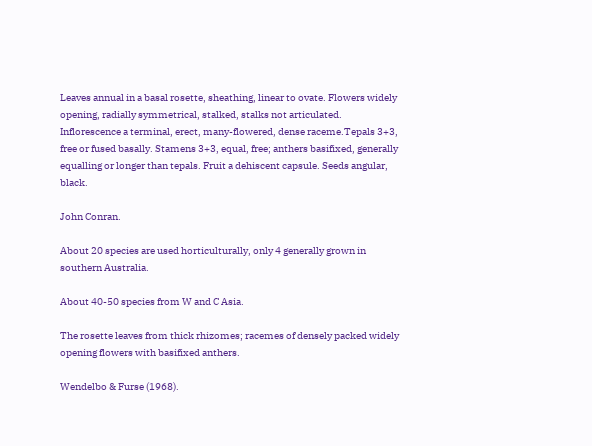Leaves annual in a basal rosette, sheathing, linear to ovate. Flowers widely opening, radially symmetrical, stalked, stalks not articulated. Inflorescence a terminal, erect, many-flowered, dense raceme.Tepals 3+3, free or fused basally. Stamens 3+3, equal, free; anthers basifixed, generally equalling or longer than tepals. Fruit a dehiscent capsule. Seeds angular, black.

John Conran.

About 20 species are used horticulturally, only 4 generally grown in southern Australia.

About 40-50 species from W and C Asia.

The rosette leaves from thick rhizomes; racemes of densely packed widely opening flowers with basifixed anthers.

Wendelbo & Furse (1968).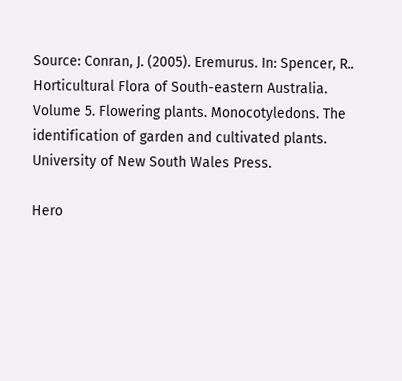Source: Conran, J. (2005). Eremurus. In: Spencer, R.. Horticultural Flora of South-eastern Australia. Volume 5. Flowering plants. Monocotyledons. The identification of garden and cultivated plants. University of New South Wales Press.

Hero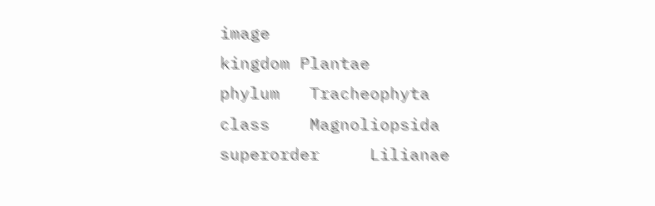image
kingdom Plantae
phylum   Tracheophyta
class    Magnoliopsida
superorder     Lilianae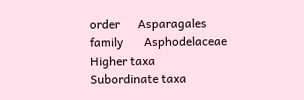order      Asparagales
family       Asphodelaceae
Higher taxa
Subordinate taxa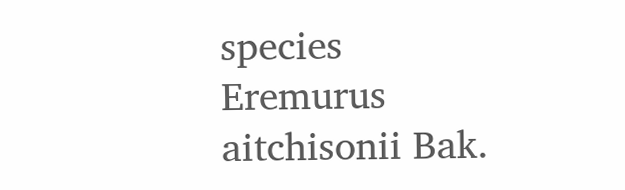species         Eremurus aitchisonii Bak.